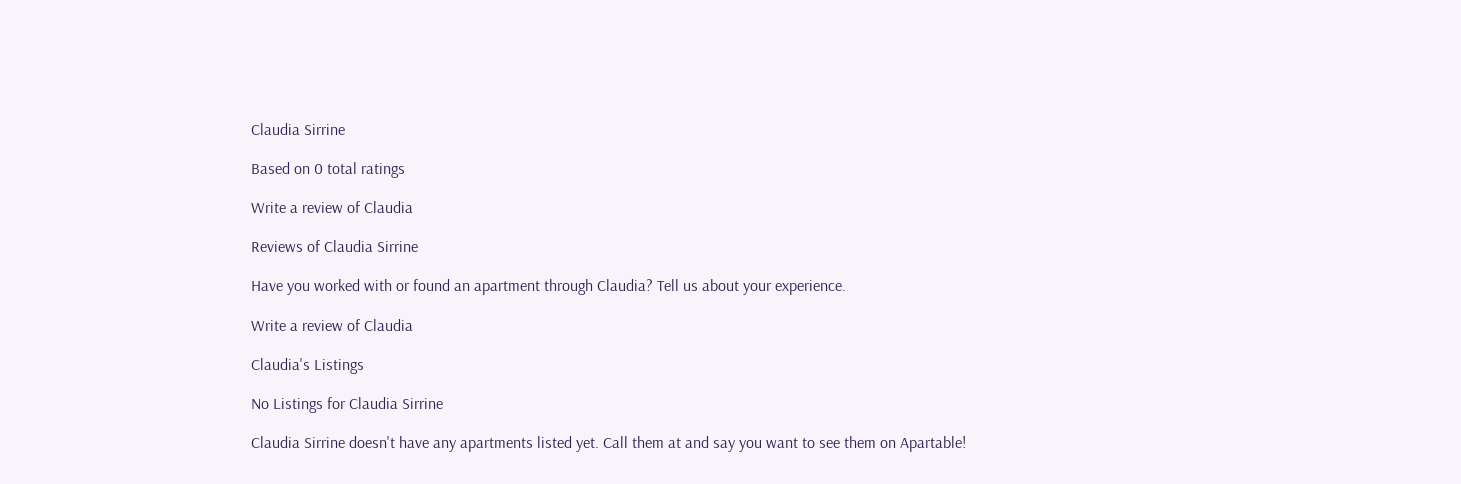Claudia Sirrine

Based on 0 total ratings

Write a review of Claudia

Reviews of Claudia Sirrine

Have you worked with or found an apartment through Claudia? Tell us about your experience.

Write a review of Claudia

Claudia's Listings

No Listings for Claudia Sirrine

Claudia Sirrine doesn't have any apartments listed yet. Call them at and say you want to see them on Apartable!